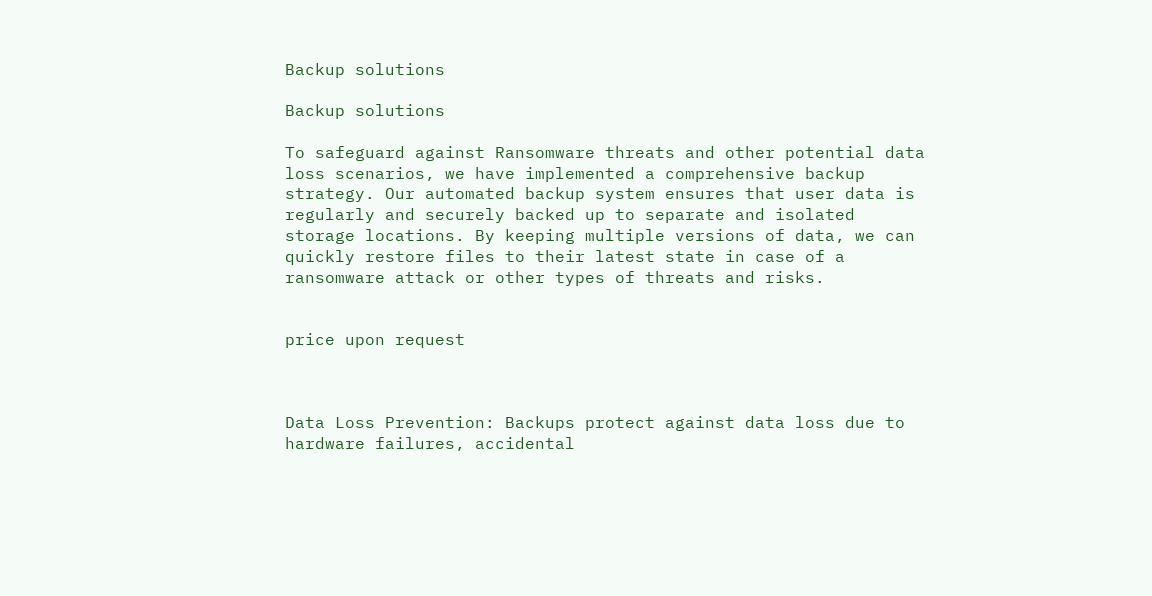Backup solutions

Backup solutions

To safeguard against Ransomware threats and other potential data loss scenarios, we have implemented a comprehensive backup strategy. Our automated backup system ensures that user data is regularly and securely backed up to separate and isolated storage locations. By keeping multiple versions of data, we can quickly restore files to their latest state in case of a ransomware attack or other types of threats and risks.


price upon request



Data Loss Prevention: Backups protect against data loss due to hardware failures, accidental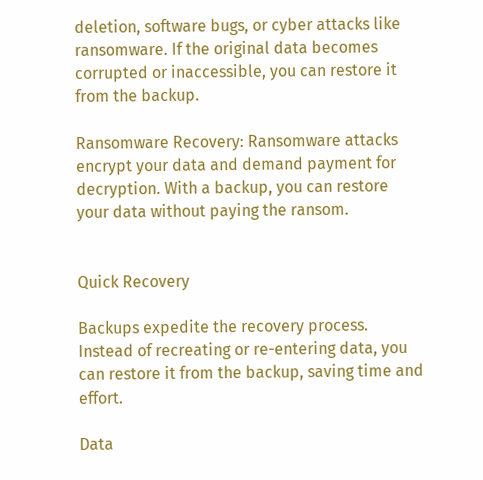deletion, software bugs, or cyber attacks like ransomware. If the original data becomes corrupted or inaccessible, you can restore it from the backup.

Ransomware Recovery: Ransomware attacks encrypt your data and demand payment for decryption. With a backup, you can restore your data without paying the ransom.


Quick Recovery

Backups expedite the recovery process. Instead of recreating or re-entering data, you can restore it from the backup, saving time and effort.

Data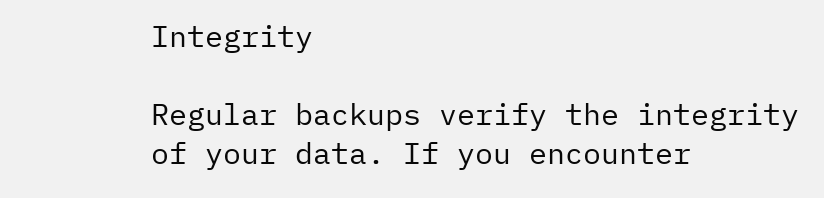Integrity

Regular backups verify the integrity of your data. If you encounter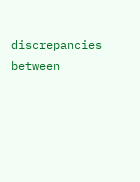discrepancies between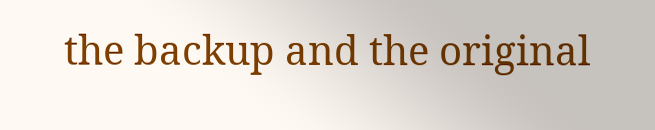the backup and the original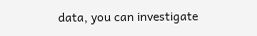data, you can investigate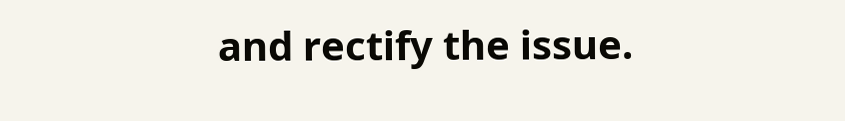and rectify the issue.